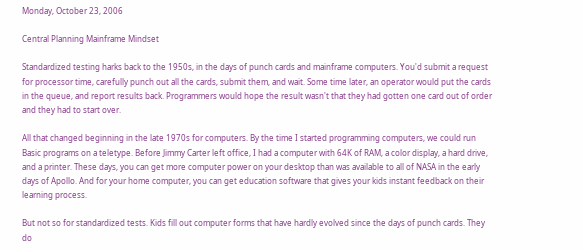Monday, October 23, 2006

Central Planning Mainframe Mindset

Standardized testing harks back to the 1950s, in the days of punch cards and mainframe computers. You'd submit a request for processor time, carefully punch out all the cards, submit them, and wait. Some time later, an operator would put the cards in the queue, and report results back. Programmers would hope the result wasn't that they had gotten one card out of order and they had to start over.

All that changed beginning in the late 1970s for computers. By the time I started programming computers, we could run Basic programs on a teletype. Before Jimmy Carter left office, I had a computer with 64K of RAM, a color display, a hard drive, and a printer. These days, you can get more computer power on your desktop than was available to all of NASA in the early days of Apollo. And for your home computer, you can get education software that gives your kids instant feedback on their learning process.

But not so for standardized tests. Kids fill out computer forms that have hardly evolved since the days of punch cards. They do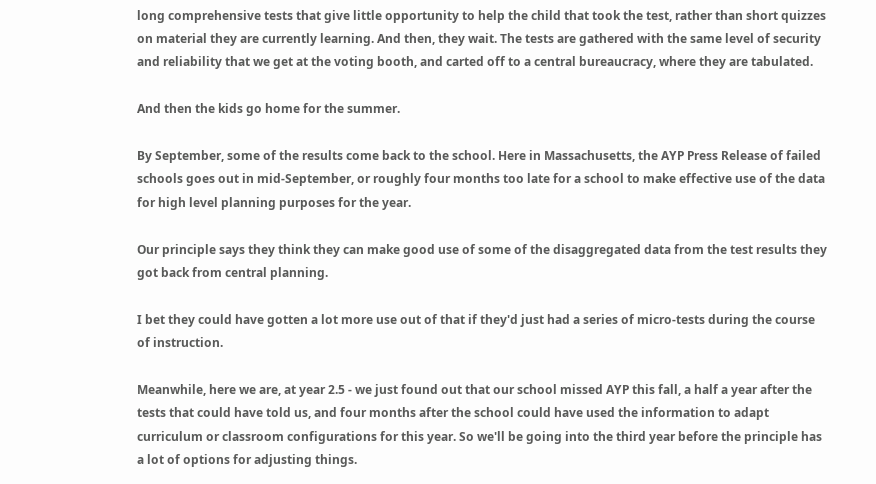long comprehensive tests that give little opportunity to help the child that took the test, rather than short quizzes on material they are currently learning. And then, they wait. The tests are gathered with the same level of security and reliability that we get at the voting booth, and carted off to a central bureaucracy, where they are tabulated.

And then the kids go home for the summer.

By September, some of the results come back to the school. Here in Massachusetts, the AYP Press Release of failed schools goes out in mid-September, or roughly four months too late for a school to make effective use of the data for high level planning purposes for the year.

Our principle says they think they can make good use of some of the disaggregated data from the test results they got back from central planning.

I bet they could have gotten a lot more use out of that if they'd just had a series of micro-tests during the course of instruction.

Meanwhile, here we are, at year 2.5 - we just found out that our school missed AYP this fall, a half a year after the tests that could have told us, and four months after the school could have used the information to adapt curriculum or classroom configurations for this year. So we'll be going into the third year before the principle has a lot of options for adjusting things.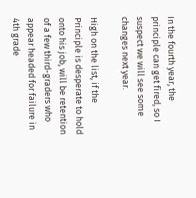In the fourth year, the principle can get fired, so I suspect we will see some changes next year.

High on the list, if the Principle is desperate to hold onto his job, will be retention of a few third-graders who appear headed for failure in 4th grade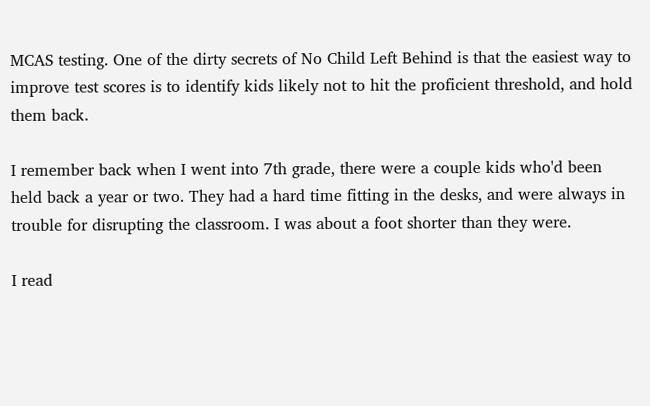MCAS testing. One of the dirty secrets of No Child Left Behind is that the easiest way to improve test scores is to identify kids likely not to hit the proficient threshold, and hold them back.

I remember back when I went into 7th grade, there were a couple kids who'd been held back a year or two. They had a hard time fitting in the desks, and were always in trouble for disrupting the classroom. I was about a foot shorter than they were.

I read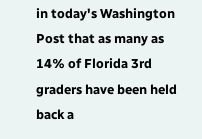in today's Washington Post that as many as 14% of Florida 3rd graders have been held back a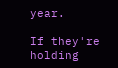year.

If they're holding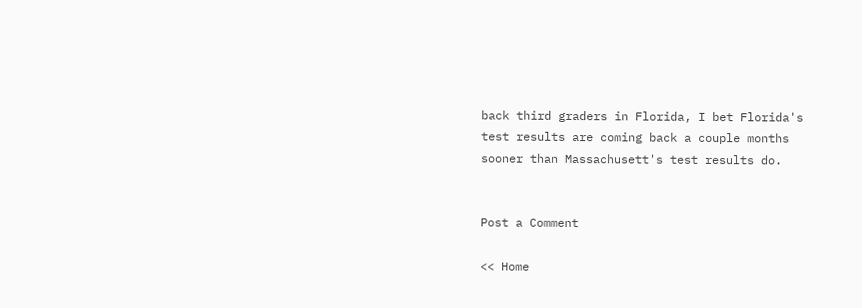back third graders in Florida, I bet Florida's test results are coming back a couple months sooner than Massachusett's test results do.


Post a Comment

<< Home